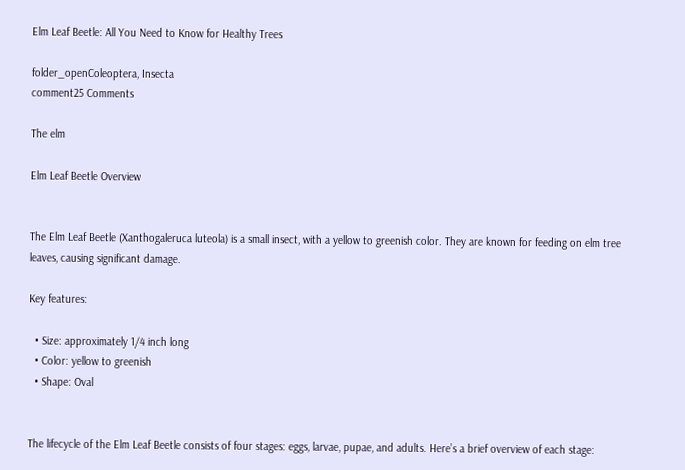Elm Leaf Beetle: All You Need to Know for Healthy Trees

folder_openColeoptera, Insecta
comment25 Comments

The elm

Elm Leaf Beetle Overview


The Elm Leaf Beetle (Xanthogaleruca luteola) is a small insect, with a yellow to greenish color. They are known for feeding on elm tree leaves, causing significant damage.

Key features:

  • Size: approximately 1/4 inch long
  • Color: yellow to greenish
  • Shape: Oval


The lifecycle of the Elm Leaf Beetle consists of four stages: eggs, larvae, pupae, and adults. Here’s a brief overview of each stage: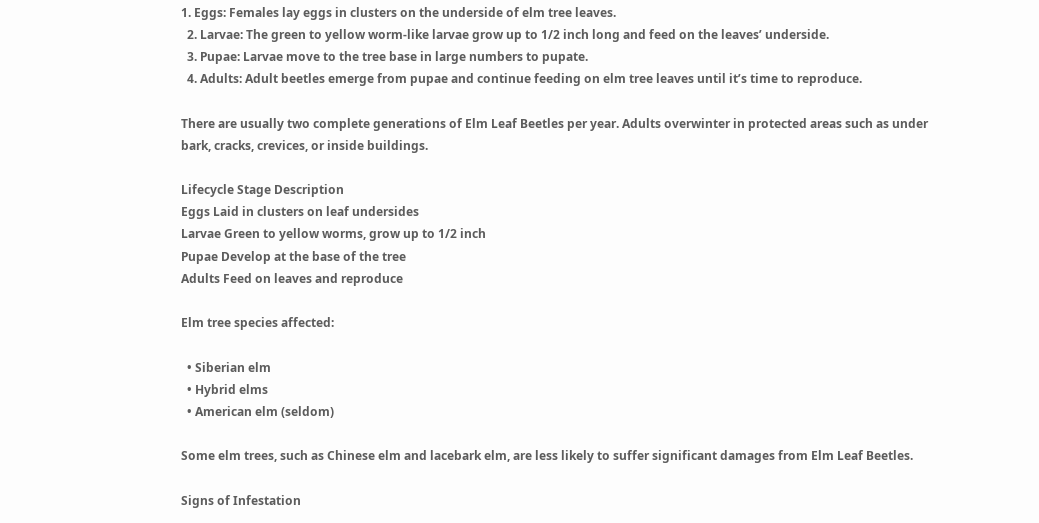1. Eggs: Females lay eggs in clusters on the underside of elm tree leaves.
  2. Larvae: The green to yellow worm-like larvae grow up to 1/2 inch long and feed on the leaves’ underside.
  3. Pupae: Larvae move to the tree base in large numbers to pupate.
  4. Adults: Adult beetles emerge from pupae and continue feeding on elm tree leaves until it’s time to reproduce.

There are usually two complete generations of Elm Leaf Beetles per year. Adults overwinter in protected areas such as under bark, cracks, crevices, or inside buildings.

Lifecycle Stage Description
Eggs Laid in clusters on leaf undersides
Larvae Green to yellow worms, grow up to 1/2 inch
Pupae Develop at the base of the tree
Adults Feed on leaves and reproduce

Elm tree species affected:

  • Siberian elm
  • Hybrid elms
  • American elm (seldom)

Some elm trees, such as Chinese elm and lacebark elm, are less likely to suffer significant damages from Elm Leaf Beetles.

Signs of Infestation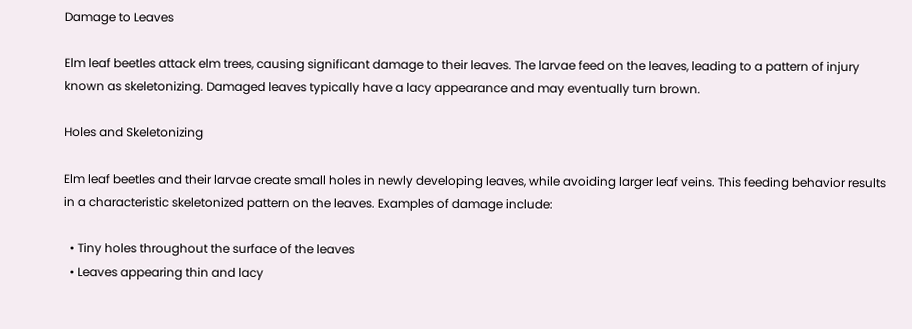Damage to Leaves

Elm leaf beetles attack elm trees, causing significant damage to their leaves. The larvae feed on the leaves, leading to a pattern of injury known as skeletonizing. Damaged leaves typically have a lacy appearance and may eventually turn brown.

Holes and Skeletonizing

Elm leaf beetles and their larvae create small holes in newly developing leaves, while avoiding larger leaf veins. This feeding behavior results in a characteristic skeletonized pattern on the leaves. Examples of damage include:

  • Tiny holes throughout the surface of the leaves
  • Leaves appearing thin and lacy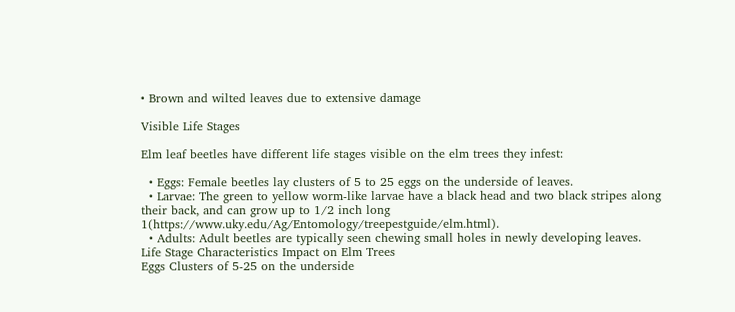• Brown and wilted leaves due to extensive damage

Visible Life Stages

Elm leaf beetles have different life stages visible on the elm trees they infest:

  • Eggs: Female beetles lay clusters of 5 to 25 eggs on the underside of leaves.
  • Larvae: The green to yellow worm-like larvae have a black head and two black stripes along their back, and can grow up to 1/2 inch long 1(https://www.uky.edu/Ag/Entomology/treepestguide/elm.html).
  • Adults: Adult beetles are typically seen chewing small holes in newly developing leaves.
Life Stage Characteristics Impact on Elm Trees
Eggs Clusters of 5-25 on the underside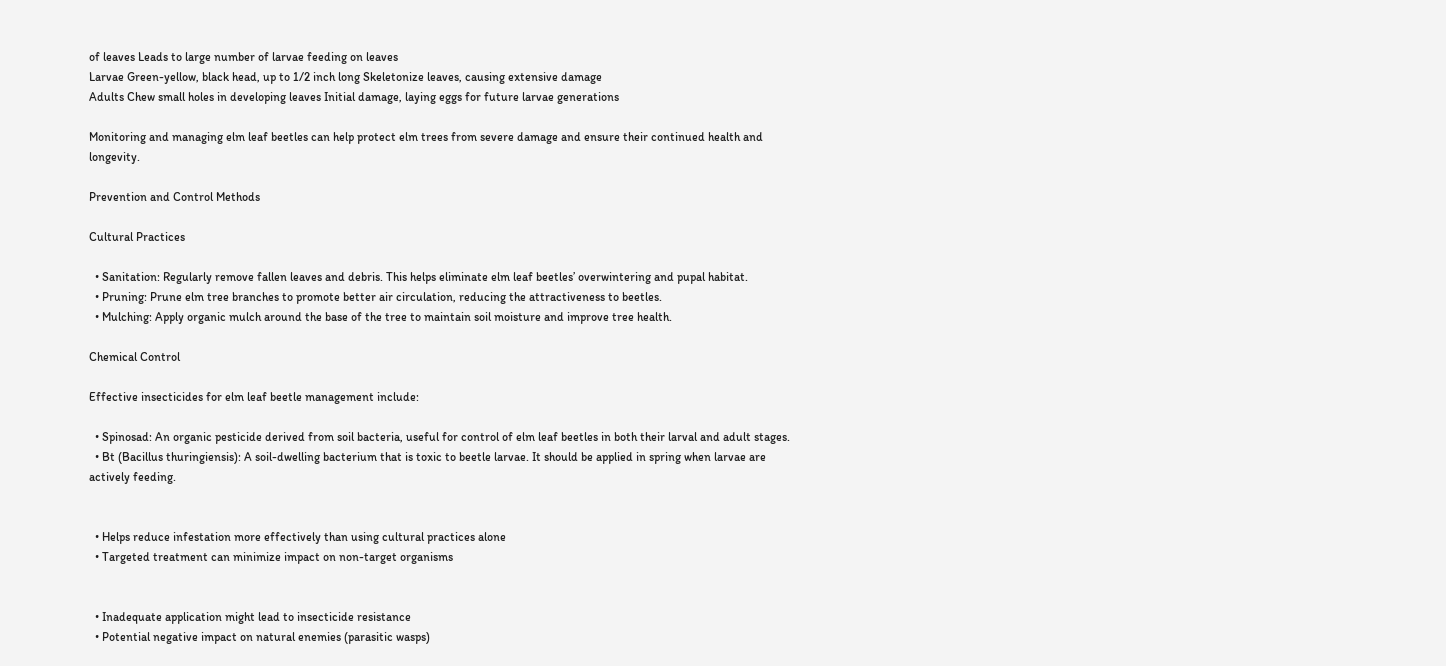of leaves Leads to large number of larvae feeding on leaves
Larvae Green-yellow, black head, up to 1/2 inch long Skeletonize leaves, causing extensive damage
Adults Chew small holes in developing leaves Initial damage, laying eggs for future larvae generations

Monitoring and managing elm leaf beetles can help protect elm trees from severe damage and ensure their continued health and longevity.

Prevention and Control Methods

Cultural Practices

  • Sanitation: Regularly remove fallen leaves and debris. This helps eliminate elm leaf beetles’ overwintering and pupal habitat.
  • Pruning: Prune elm tree branches to promote better air circulation, reducing the attractiveness to beetles.
  • Mulching: Apply organic mulch around the base of the tree to maintain soil moisture and improve tree health.

Chemical Control

Effective insecticides for elm leaf beetle management include:

  • Spinosad: An organic pesticide derived from soil bacteria, useful for control of elm leaf beetles in both their larval and adult stages.
  • Bt (Bacillus thuringiensis): A soil-dwelling bacterium that is toxic to beetle larvae. It should be applied in spring when larvae are actively feeding.


  • Helps reduce infestation more effectively than using cultural practices alone
  • Targeted treatment can minimize impact on non-target organisms


  • Inadequate application might lead to insecticide resistance
  • Potential negative impact on natural enemies (parasitic wasps)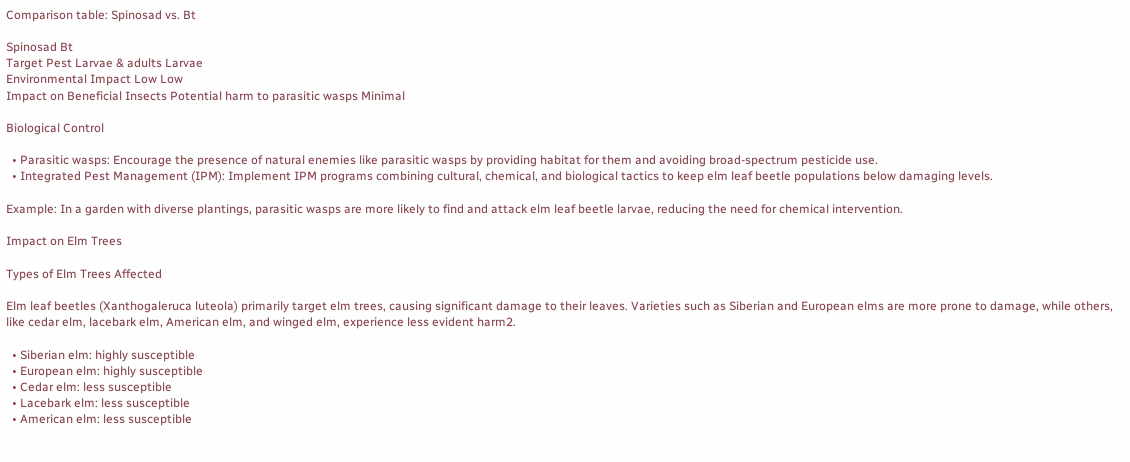Comparison table: Spinosad vs. Bt

Spinosad Bt
Target Pest Larvae & adults Larvae
Environmental Impact Low Low
Impact on Beneficial Insects Potential harm to parasitic wasps Minimal

Biological Control

  • Parasitic wasps: Encourage the presence of natural enemies like parasitic wasps by providing habitat for them and avoiding broad-spectrum pesticide use.
  • Integrated Pest Management (IPM): Implement IPM programs combining cultural, chemical, and biological tactics to keep elm leaf beetle populations below damaging levels.

Example: In a garden with diverse plantings, parasitic wasps are more likely to find and attack elm leaf beetle larvae, reducing the need for chemical intervention.

Impact on Elm Trees

Types of Elm Trees Affected

Elm leaf beetles (Xanthogaleruca luteola) primarily target elm trees, causing significant damage to their leaves. Varieties such as Siberian and European elms are more prone to damage, while others, like cedar elm, lacebark elm, American elm, and winged elm, experience less evident harm2.

  • Siberian elm: highly susceptible
  • European elm: highly susceptible
  • Cedar elm: less susceptible
  • Lacebark elm: less susceptible
  • American elm: less susceptible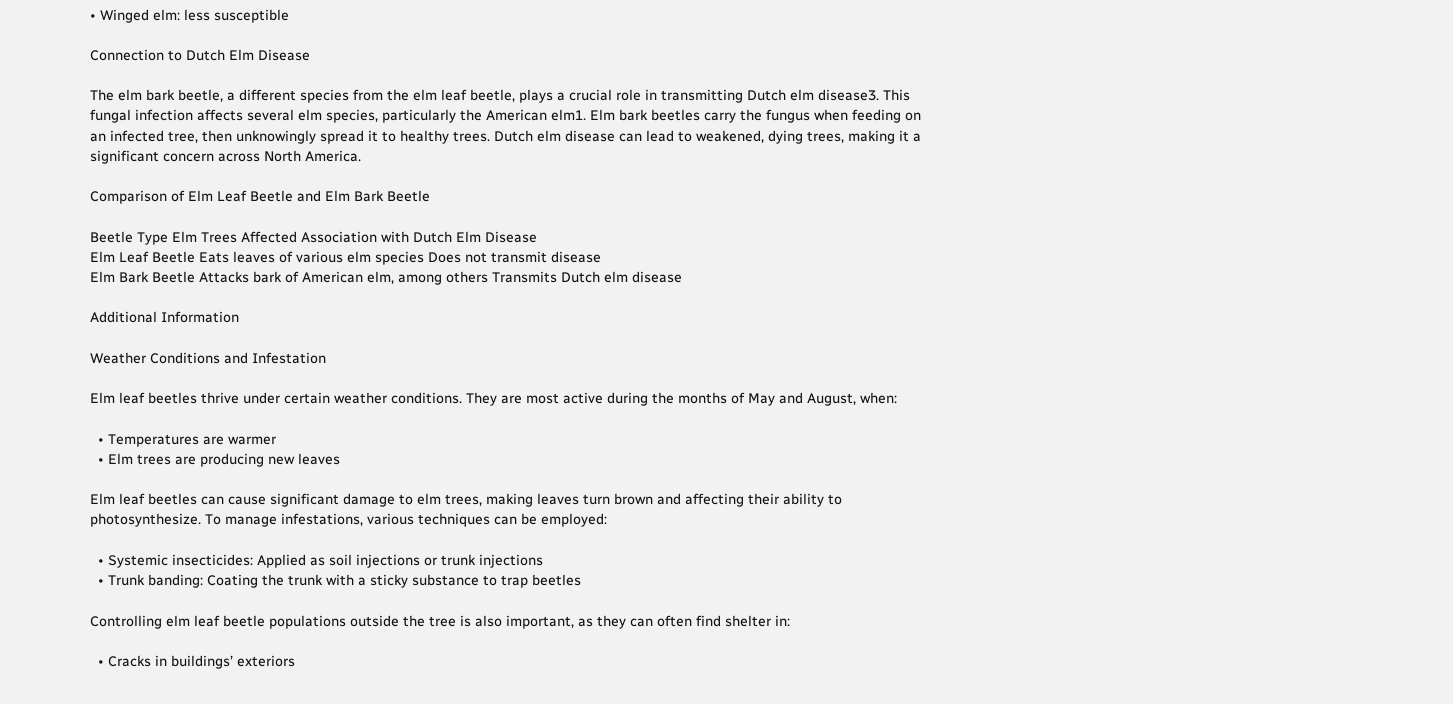• Winged elm: less susceptible

Connection to Dutch Elm Disease

The elm bark beetle, a different species from the elm leaf beetle, plays a crucial role in transmitting Dutch elm disease3. This fungal infection affects several elm species, particularly the American elm1. Elm bark beetles carry the fungus when feeding on an infected tree, then unknowingly spread it to healthy trees. Dutch elm disease can lead to weakened, dying trees, making it a significant concern across North America.

Comparison of Elm Leaf Beetle and Elm Bark Beetle

Beetle Type Elm Trees Affected Association with Dutch Elm Disease
Elm Leaf Beetle Eats leaves of various elm species Does not transmit disease
Elm Bark Beetle Attacks bark of American elm, among others Transmits Dutch elm disease

Additional Information

Weather Conditions and Infestation

Elm leaf beetles thrive under certain weather conditions. They are most active during the months of May and August, when:

  • Temperatures are warmer
  • Elm trees are producing new leaves

Elm leaf beetles can cause significant damage to elm trees, making leaves turn brown and affecting their ability to photosynthesize. To manage infestations, various techniques can be employed:

  • Systemic insecticides: Applied as soil injections or trunk injections
  • Trunk banding: Coating the trunk with a sticky substance to trap beetles

Controlling elm leaf beetle populations outside the tree is also important, as they can often find shelter in:

  • Cracks in buildings’ exteriors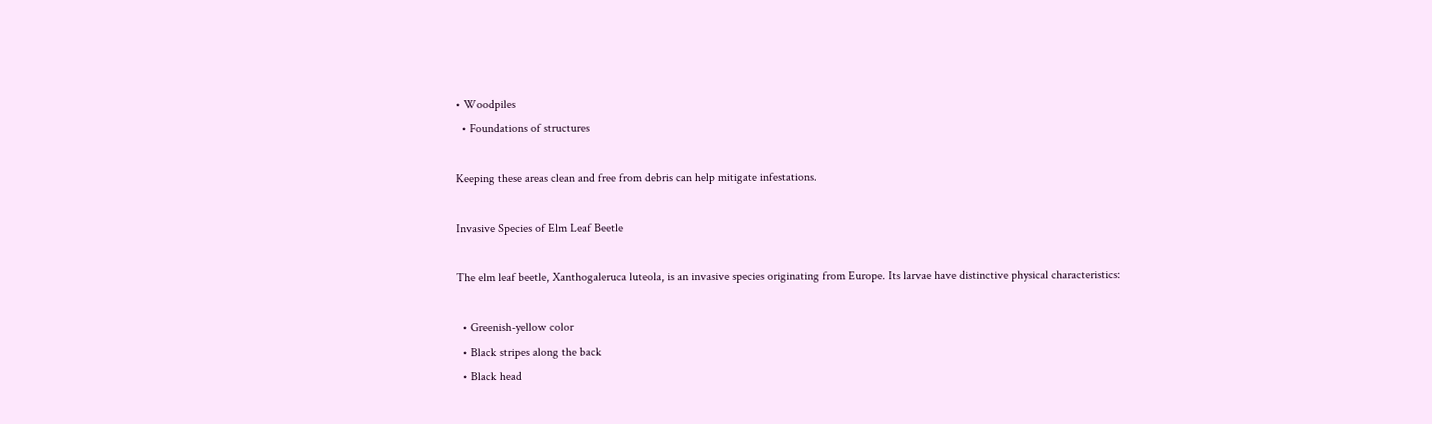• Woodpiles
  • Foundations of structures

Keeping these areas clean and free from debris can help mitigate infestations.

Invasive Species of Elm Leaf Beetle

The elm leaf beetle, Xanthogaleruca luteola, is an invasive species originating from Europe. Its larvae have distinctive physical characteristics:

  • Greenish-yellow color
  • Black stripes along the back
  • Black head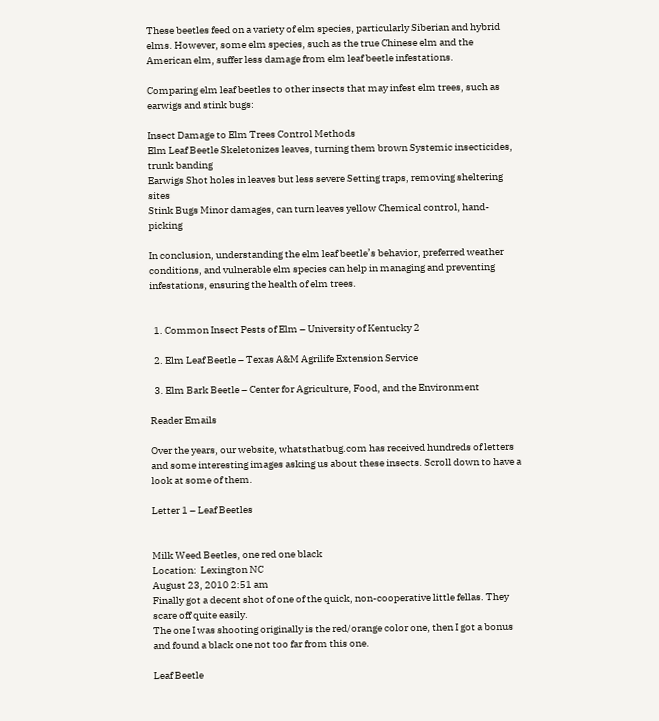These beetles feed on a variety of elm species, particularly Siberian and hybrid elms. However, some elm species, such as the true Chinese elm and the American elm, suffer less damage from elm leaf beetle infestations.

Comparing elm leaf beetles to other insects that may infest elm trees, such as earwigs and stink bugs:

Insect Damage to Elm Trees Control Methods
Elm Leaf Beetle Skeletonizes leaves, turning them brown Systemic insecticides, trunk banding
Earwigs Shot holes in leaves but less severe Setting traps, removing sheltering sites
Stink Bugs Minor damages, can turn leaves yellow Chemical control, hand-picking

In conclusion, understanding the elm leaf beetle’s behavior, preferred weather conditions, and vulnerable elm species can help in managing and preventing infestations, ensuring the health of elm trees.


  1. Common Insect Pests of Elm – University of Kentucky 2

  2. Elm Leaf Beetle – Texas A&M Agrilife Extension Service

  3. Elm Bark Beetle – Center for Agriculture, Food, and the Environment

Reader Emails

Over the years, our website, whatsthatbug.com has received hundreds of letters and some interesting images asking us about these insects. Scroll down to have a look at some of them.

Letter 1 – Leaf Beetles


Milk Weed Beetles, one red one black
Location:  Lexington NC
August 23, 2010 2:51 am
Finally got a decent shot of one of the quick, non-cooperative little fellas. They scare off quite easily.
The one I was shooting originally is the red/orange color one, then I got a bonus and found a black one not too far from this one.

Leaf Beetle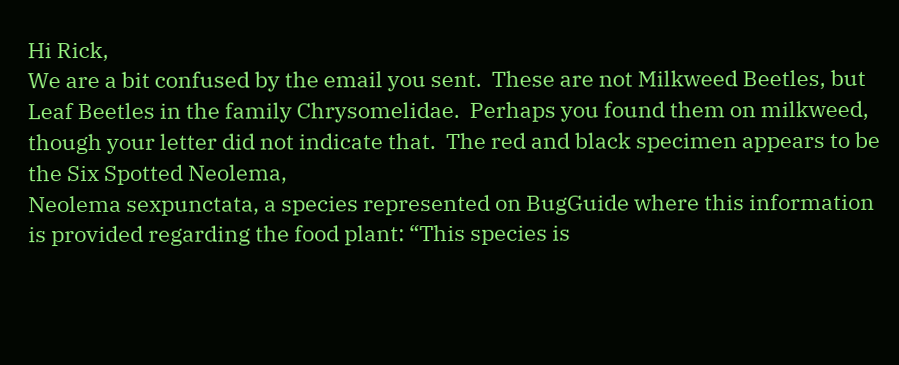Hi Rick,
We are a bit confused by the email you sent.  These are not Milkweed Beetles, but Leaf Beetles in the family Chrysomelidae.  Perhaps you found them on milkweed, though your letter did not indicate that.  The red and black specimen appears to be the Six Spotted Neolema,
Neolema sexpunctata, a species represented on BugGuide where this information is provided regarding the food plant: “This species is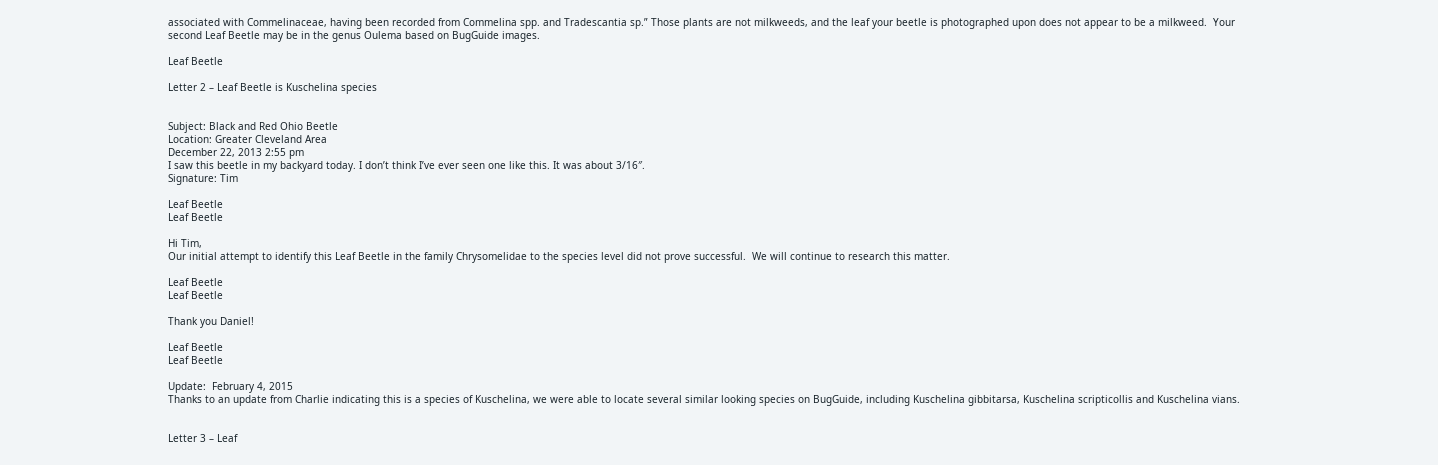associated with Commelinaceae, having been recorded from Commelina spp. and Tradescantia sp.” Those plants are not milkweeds, and the leaf your beetle is photographed upon does not appear to be a milkweed.  Your second Leaf Beetle may be in the genus Oulema based on BugGuide images.

Leaf Beetle

Letter 2 – Leaf Beetle is Kuschelina species


Subject: Black and Red Ohio Beetle
Location: Greater Cleveland Area
December 22, 2013 2:55 pm
I saw this beetle in my backyard today. I don’t think I’ve ever seen one like this. It was about 3/16″.
Signature: Tim

Leaf Beetle
Leaf Beetle

Hi Tim,
Our initial attempt to identify this Leaf Beetle in the family Chrysomelidae to the species level did not prove successful.  We will continue to research this matter.

Leaf Beetle
Leaf Beetle

Thank you Daniel!

Leaf Beetle
Leaf Beetle

Update:  February 4, 2015
Thanks to an update from Charlie indicating this is a species of Kuschelina, we were able to locate several similar looking species on BugGuide, including Kuschelina gibbitarsa, Kuschelina scripticollis and Kuschelina vians.


Letter 3 – Leaf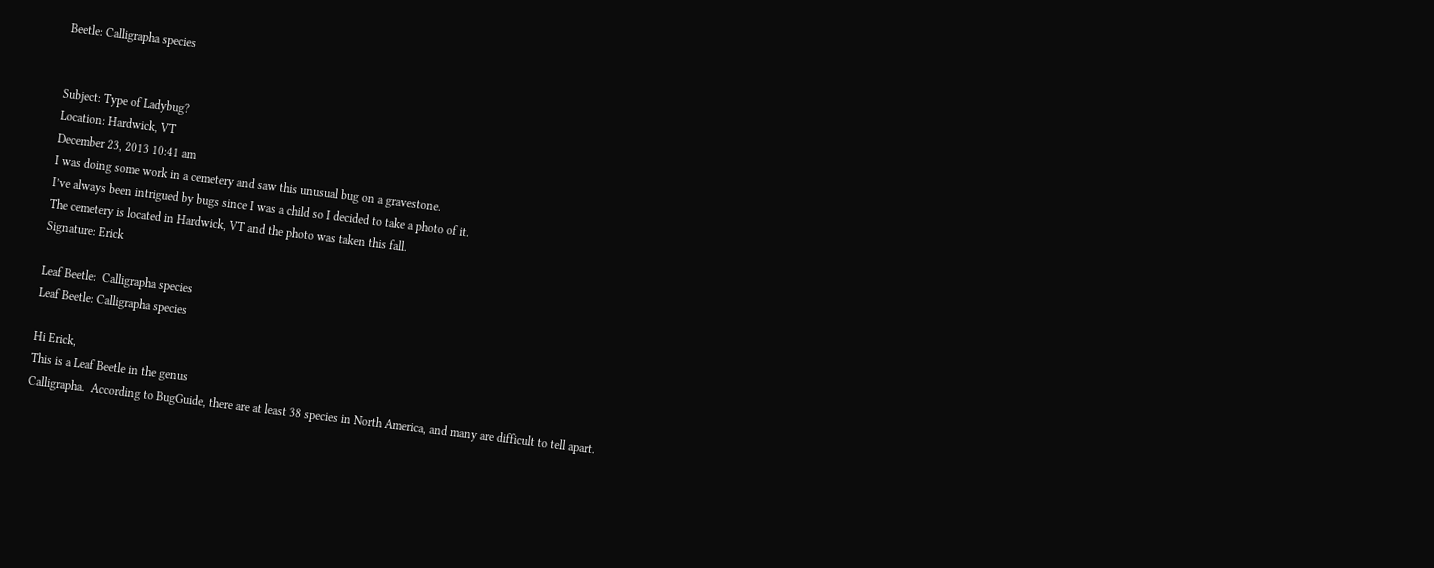Beetle: Calligrapha species


Subject: Type of Ladybug?
Location: Hardwick, VT
December 23, 2013 10:41 am
I was doing some work in a cemetery and saw this unusual bug on a gravestone.
I’ve always been intrigued by bugs since I was a child so I decided to take a photo of it.
The cemetery is located in Hardwick, VT and the photo was taken this fall.
Signature: Erick

Leaf Beetle:  Calligrapha species
Leaf Beetle: Calligrapha species

Hi Erick,
This is a Leaf Beetle in the genus
Calligrapha.  According to BugGuide, there are at least 38 species in North America, and many are difficult to tell apart.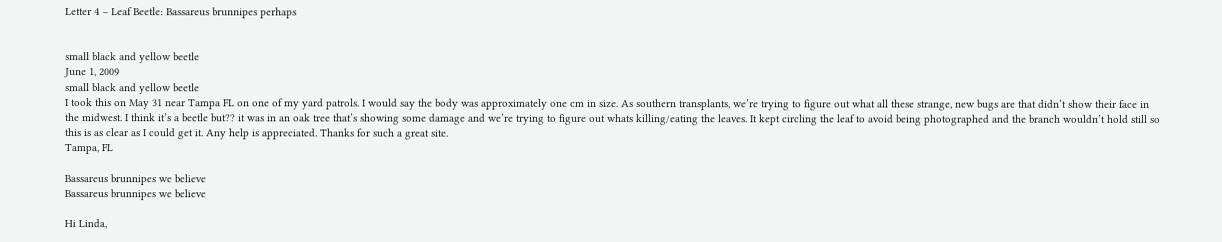Letter 4 – Leaf Beetle: Bassareus brunnipes perhaps


small black and yellow beetle
June 1, 2009
small black and yellow beetle
I took this on May 31 near Tampa FL on one of my yard patrols. I would say the body was approximately one cm in size. As southern transplants, we’re trying to figure out what all these strange, new bugs are that didn’t show their face in the midwest. I think it’s a beetle but?? it was in an oak tree that’s showing some damage and we’re trying to figure out whats killing/eating the leaves. It kept circling the leaf to avoid being photographed and the branch wouldn’t hold still so this is as clear as I could get it. Any help is appreciated. Thanks for such a great site.
Tampa, FL

Bassareus brunnipes we believe
Bassareus brunnipes we believe

Hi Linda,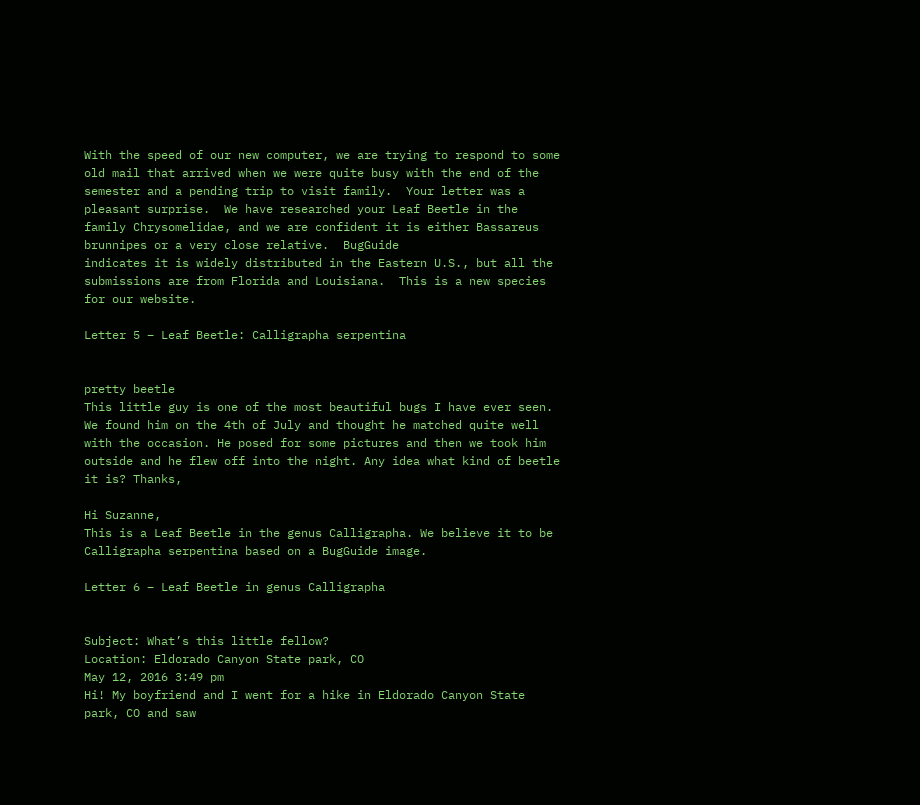With the speed of our new computer, we are trying to respond to some old mail that arrived when we were quite busy with the end of the semester and a pending trip to visit family.  Your letter was a pleasant surprise.  We have researched your Leaf Beetle in the family Chrysomelidae, and we are confident it is either Bassareus brunnipes or a very close relative.  BugGuide
indicates it is widely distributed in the Eastern U.S., but all the submissions are from Florida and Louisiana.  This is a new species for our website.

Letter 5 – Leaf Beetle: Calligrapha serpentina


pretty beetle
This little guy is one of the most beautiful bugs I have ever seen. We found him on the 4th of July and thought he matched quite well with the occasion. He posed for some pictures and then we took him outside and he flew off into the night. Any idea what kind of beetle it is? Thanks,

Hi Suzanne,
This is a Leaf Beetle in the genus Calligrapha. We believe it to be Calligrapha serpentina based on a BugGuide image.

Letter 6 – Leaf Beetle in genus Calligrapha


Subject: What’s this little fellow?
Location: Eldorado Canyon State park, CO
May 12, 2016 3:49 pm
Hi! My boyfriend and I went for a hike in Eldorado Canyon State park, CO and saw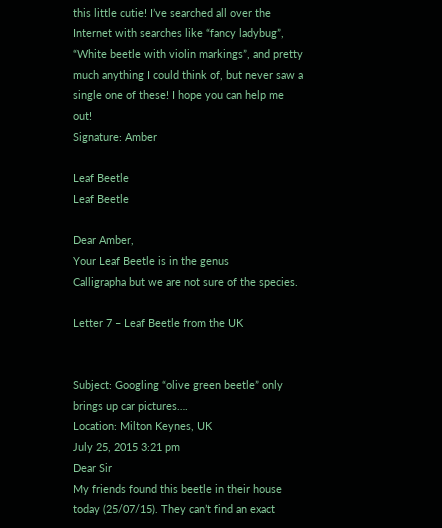this little cutie! I’ve searched all over the Internet with searches like “fancy ladybug”, “White beetle with violin markings”, and pretty much anything I could think of, but never saw a single one of these! I hope you can help me out!
Signature: Amber

Leaf Beetle
Leaf Beetle

Dear Amber,
Your Leaf Beetle is in the genus
Calligrapha but we are not sure of the species.

Letter 7 – Leaf Beetle from the UK


Subject: Googling “olive green beetle” only brings up car pictures….
Location: Milton Keynes, UK
July 25, 2015 3:21 pm
Dear Sir
My friends found this beetle in their house today (25/07/15). They can’t find an exact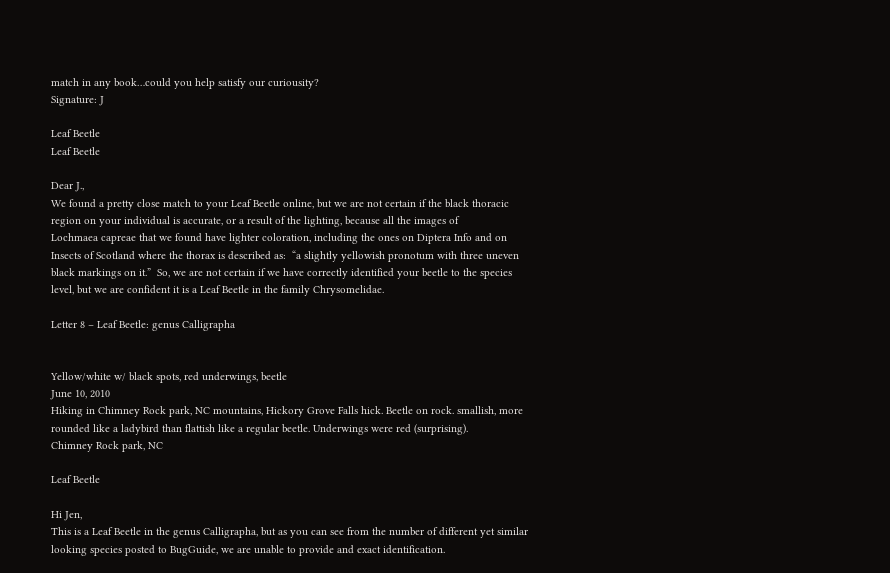match in any book…could you help satisfy our curiousity?
Signature: J

Leaf Beetle
Leaf Beetle

Dear J.,
We found a pretty close match to your Leaf Beetle online, but we are not certain if the black thoracic region on your individual is accurate, or a result of the lighting, because all the images of
Lochmaea capreae that we found have lighter coloration, including the ones on Diptera Info and on Insects of Scotland where the thorax is described as:  “a slightly yellowish pronotum with three uneven black markings on it.”  So, we are not certain if we have correctly identified your beetle to the species level, but we are confident it is a Leaf Beetle in the family Chrysomelidae.

Letter 8 – Leaf Beetle: genus Calligrapha


Yellow/white w/ black spots, red underwings, beetle
June 10, 2010
Hiking in Chimney Rock park, NC mountains, Hickory Grove Falls hick. Beetle on rock. smallish, more rounded like a ladybird than flattish like a regular beetle. Underwings were red (surprising).
Chimney Rock park, NC

Leaf Beetle

Hi Jen,
This is a Leaf Beetle in the genus Calligrapha, but as you can see from the number of different yet similar looking species posted to BugGuide, we are unable to provide and exact identification.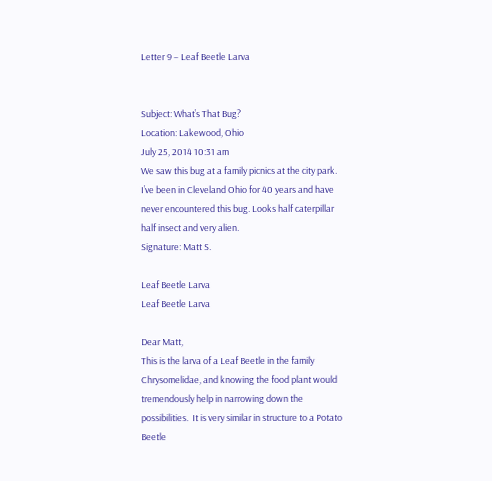Letter 9 – Leaf Beetle Larva


Subject: What’s That Bug?
Location: Lakewood, Ohio
July 25, 2014 10:31 am
We saw this bug at a family picnics at the city park. I’ve been in Cleveland Ohio for 40 years and have never encountered this bug. Looks half caterpillar half insect and very alien.
Signature: Matt S.

Leaf Beetle Larva
Leaf Beetle Larva

Dear Matt,
This is the larva of a Leaf Beetle in the family Chrysomelidae, and knowing the food plant would tremendously help in narrowing down the possibilities.  It is very similar in structure to a Potato Beetle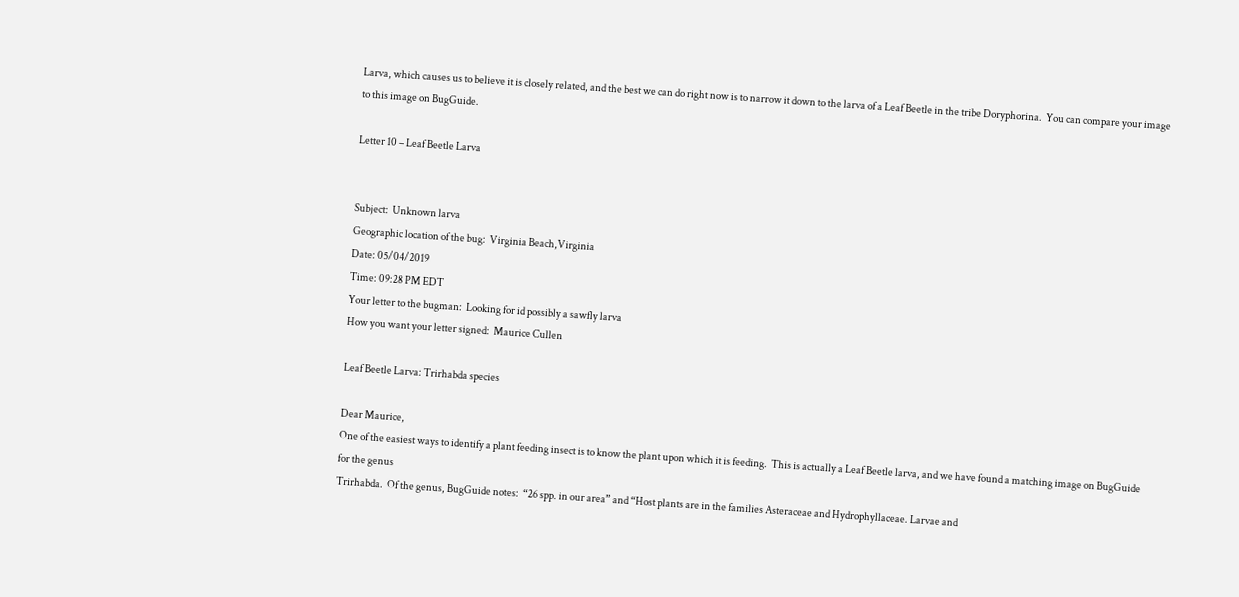Larva, which causes us to believe it is closely related, and the best we can do right now is to narrow it down to the larva of a Leaf Beetle in the tribe Doryphorina.  You can compare your image to this image on BugGuide.

Letter 10 – Leaf Beetle Larva


Subject:  Unknown larva
Geographic location of the bug:  Virginia Beach,Virginia
Date: 05/04/2019
Time: 09:28 PM EDT
Your letter to the bugman:  Looking for id possibly a sawfly larva
How you want your letter signed:  Maurice Cullen

Leaf Beetle Larva: Trirhabda species

Dear Maurice,
One of the easiest ways to identify a plant feeding insect is to know the plant upon which it is feeding.  This is actually a Leaf Beetle larva, and we have found a matching image on BugGuide for the genus
Trirhabda.  Of the genus, BugGuide notes:  “26 spp. in our area” and “Host plants are in the families Asteraceae and Hydrophyllaceae. Larvae and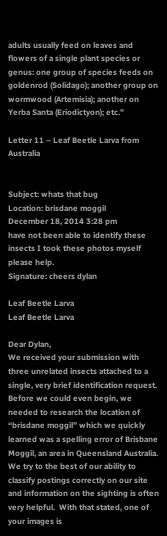adults usually feed on leaves and flowers of a single plant species or genus: one group of species feeds on goldenrod (Solidago); another group on wormwood (Artemisia); another on Yerba Santa (Eriodictyon); etc.”

Letter 11 – Leaf Beetle Larva from Australia


Subject: whats that bug
Location: brisdane moggil
December 18, 2014 3:28 pm
have not been able to identify these insects I took these photos myself please help.
Signature: cheers dylan

Leaf Beetle Larva
Leaf Beetle Larva

Dear Dylan,
We received your submission with three unrelated insects attached to a single, very brief identification request.  Before we could even begin, we needed to research the location of “brisdane moggil” which we quickly learned was a spelling error of Brisbane Moggil, an area in Queensland Australia.  We try to the best of our ability to classify postings correctly on our site and information on the sighting is often very helpful.  With that stated, one of your images is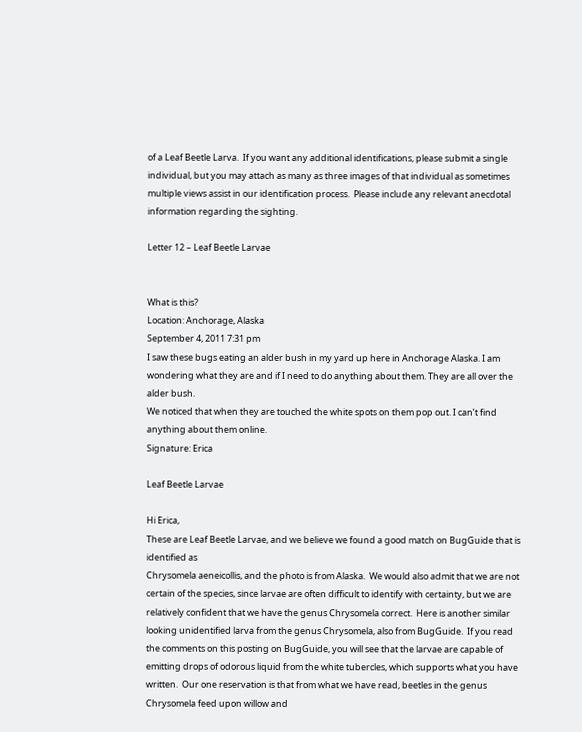of a Leaf Beetle Larva.  If you want any additional identifications, please submit a single individual, but you may attach as many as three images of that individual as sometimes multiple views assist in our identification process.  Please include any relevant anecdotal information regarding the sighting.

Letter 12 – Leaf Beetle Larvae


What is this?
Location: Anchorage, Alaska
September 4, 2011 7:31 pm
I saw these bugs eating an alder bush in my yard up here in Anchorage Alaska. I am wondering what they are and if I need to do anything about them. They are all over the alder bush.
We noticed that when they are touched the white spots on them pop out. I can’t find anything about them online.
Signature: Erica

Leaf Beetle Larvae

Hi Erica,
These are Leaf Beetle Larvae, and we believe we found a good match on BugGuide that is identified as
Chrysomela aeneicollis, and the photo is from Alaska.  We would also admit that we are not certain of the species, since larvae are often difficult to identify with certainty, but we are relatively confident that we have the genus Chrysomela correct.  Here is another similar looking unidentified larva from the genus Chrysomela, also from BugGuide.  If you read the comments on this posting on BugGuide, you will see that the larvae are capable of emitting drops of odorous liquid from the white tubercles, which supports what you have written.  Our one reservation is that from what we have read, beetles in the genus Chrysomela feed upon willow and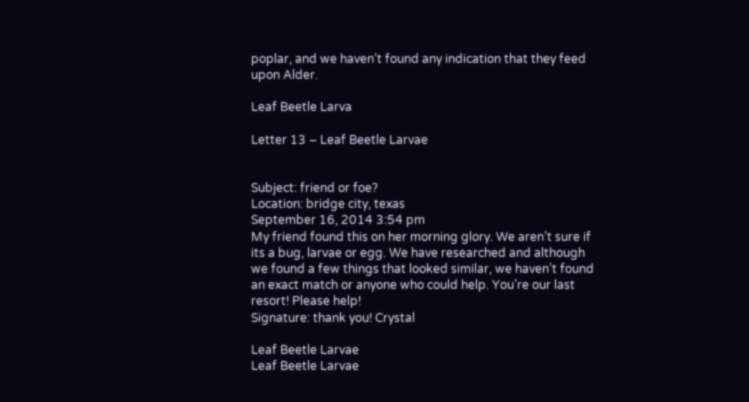poplar, and we haven’t found any indication that they feed upon Alder.

Leaf Beetle Larva

Letter 13 – Leaf Beetle Larvae


Subject: friend or foe?
Location: bridge city, texas
September 16, 2014 3:54 pm
My friend found this on her morning glory. We aren’t sure if its a bug, larvae or egg. We have researched and although we found a few things that looked similar, we haven’t found an exact match or anyone who could help. You’re our last resort! Please help!
Signature: thank you! Crystal

Leaf Beetle Larvae
Leaf Beetle Larvae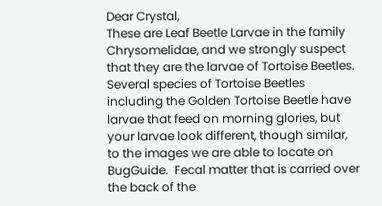Dear Crystal,
These are Leaf Beetle Larvae in the family Chrysomelidae, and we strongly suspect that they are the larvae of Tortoise Beetles.  Several species of Tortoise Beetles including the Golden Tortoise Beetle have larvae that feed on morning glories, but your larvae look different, though similar, to the images we are able to locate on BugGuide.  Fecal matter that is carried over the back of the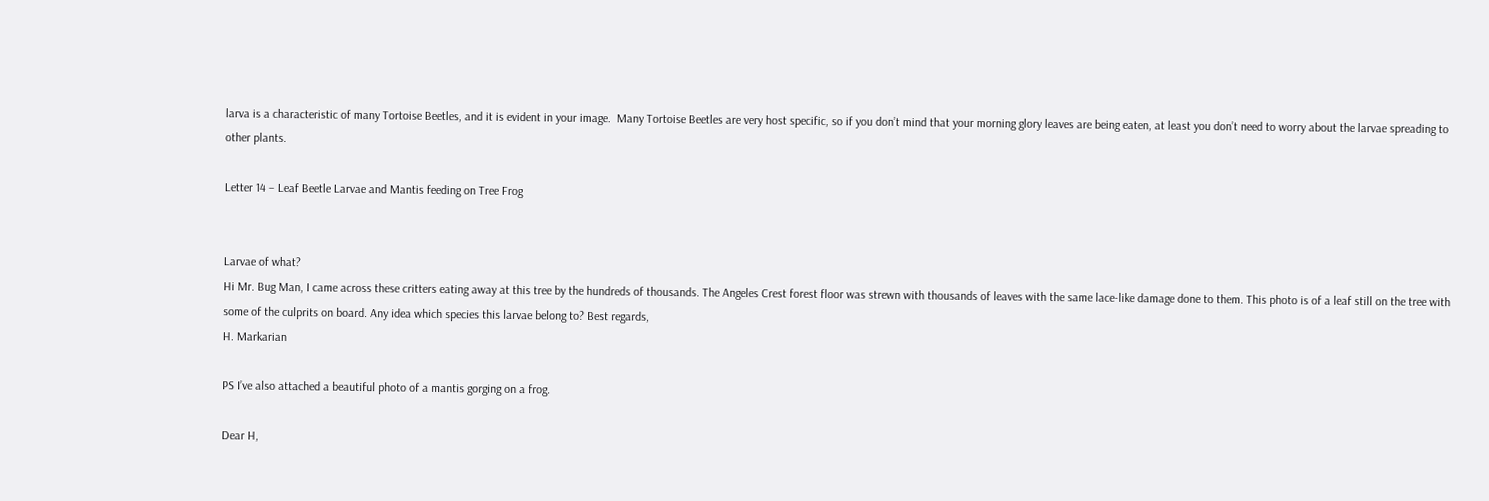larva is a characteristic of many Tortoise Beetles, and it is evident in your image.  Many Tortoise Beetles are very host specific, so if you don’t mind that your morning glory leaves are being eaten, at least you don’t need to worry about the larvae spreading to other plants.

Letter 14 – Leaf Beetle Larvae and Mantis feeding on Tree Frog


Larvae of what?
Hi Mr. Bug Man, I came across these critters eating away at this tree by the hundreds of thousands. The Angeles Crest forest floor was strewn with thousands of leaves with the same lace-like damage done to them. This photo is of a leaf still on the tree with some of the culprits on board. Any idea which species this larvae belong to? Best regards,
H. Markarian

PS I’ve also attached a beautiful photo of a mantis gorging on a frog.

Dear H,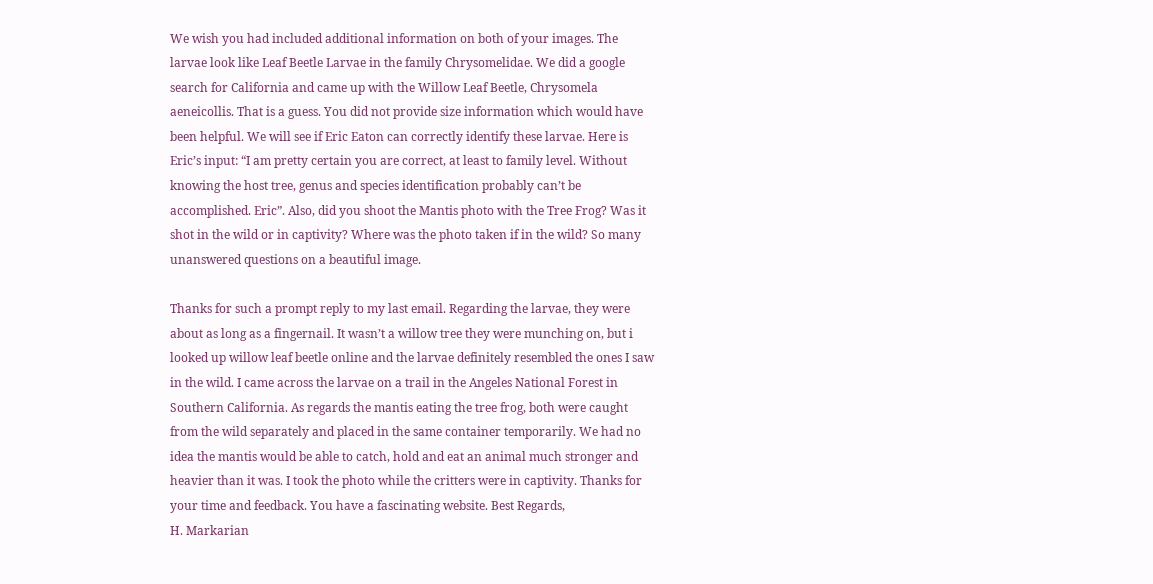We wish you had included additional information on both of your images. The larvae look like Leaf Beetle Larvae in the family Chrysomelidae. We did a google search for California and came up with the Willow Leaf Beetle, Chrysomela aeneicollis. That is a guess. You did not provide size information which would have been helpful. We will see if Eric Eaton can correctly identify these larvae. Here is Eric’s input: “I am pretty certain you are correct, at least to family level. Without knowing the host tree, genus and species identification probably can’t be accomplished. Eric”. Also, did you shoot the Mantis photo with the Tree Frog? Was it shot in the wild or in captivity? Where was the photo taken if in the wild? So many unanswered questions on a beautiful image.

Thanks for such a prompt reply to my last email. Regarding the larvae, they were about as long as a fingernail. It wasn’t a willow tree they were munching on, but i looked up willow leaf beetle online and the larvae definitely resembled the ones I saw in the wild. I came across the larvae on a trail in the Angeles National Forest in Southern California. As regards the mantis eating the tree frog, both were caught from the wild separately and placed in the same container temporarily. We had no idea the mantis would be able to catch, hold and eat an animal much stronger and heavier than it was. I took the photo while the critters were in captivity. Thanks for your time and feedback. You have a fascinating website. Best Regards,
H. Markarian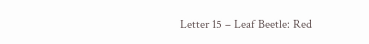Letter 15 – Leaf Beetle: Red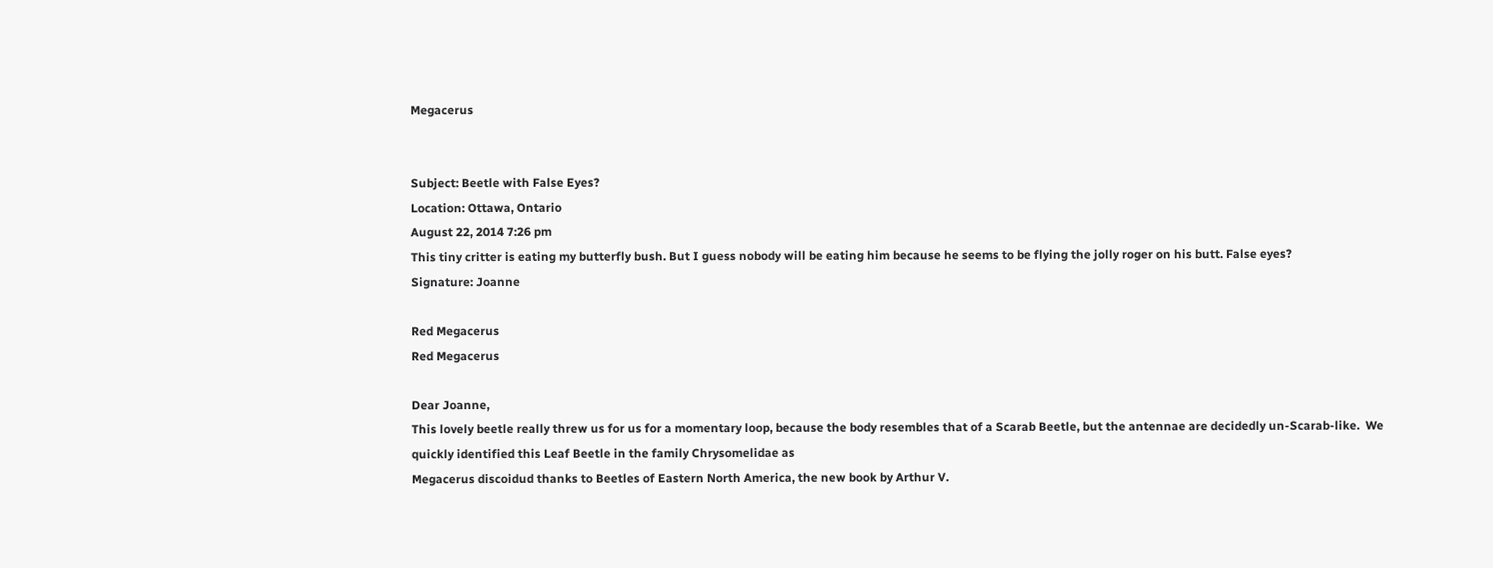Megacerus


Subject: Beetle with False Eyes?
Location: Ottawa, Ontario
August 22, 2014 7:26 pm
This tiny critter is eating my butterfly bush. But I guess nobody will be eating him because he seems to be flying the jolly roger on his butt. False eyes?
Signature: Joanne

Red Megacerus
Red Megacerus

Dear Joanne,
This lovely beetle really threw us for us for a momentary loop, because the body resembles that of a Scarab Beetle, but the antennae are decidedly un-Scarab-like.  We quickly identified this Leaf Beetle in the family Chrysomelidae as
Megacerus discoidud thanks to Beetles of Eastern North America, the new book by Arthur V.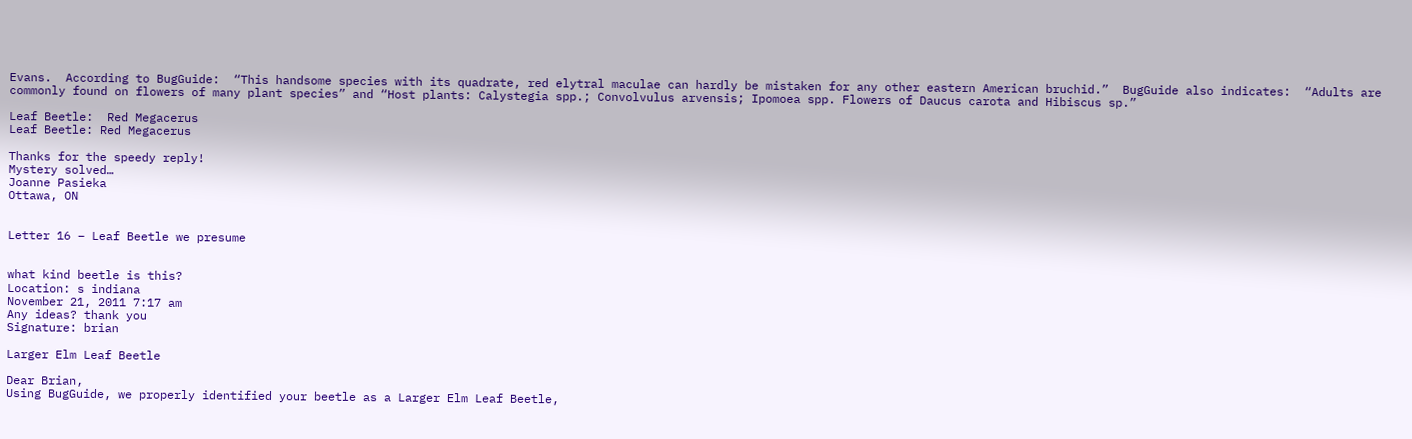Evans.  According to BugGuide:  “This handsome species with its quadrate, red elytral maculae can hardly be mistaken for any other eastern American bruchid.”  BugGuide also indicates:  “Adults are commonly found on flowers of many plant species” and “Host plants: Calystegia spp.; Convolvulus arvensis; Ipomoea spp. Flowers of Daucus carota and Hibiscus sp.”

Leaf Beetle:  Red Megacerus
Leaf Beetle: Red Megacerus

Thanks for the speedy reply!
Mystery solved…
Joanne Pasieka
Ottawa, ON


Letter 16 – Leaf Beetle we presume


what kind beetle is this?
Location: s indiana
November 21, 2011 7:17 am
Any ideas? thank you
Signature: brian

Larger Elm Leaf Beetle

Dear Brian,
Using BugGuide, we properly identified your beetle as a Larger Elm Leaf Beetle,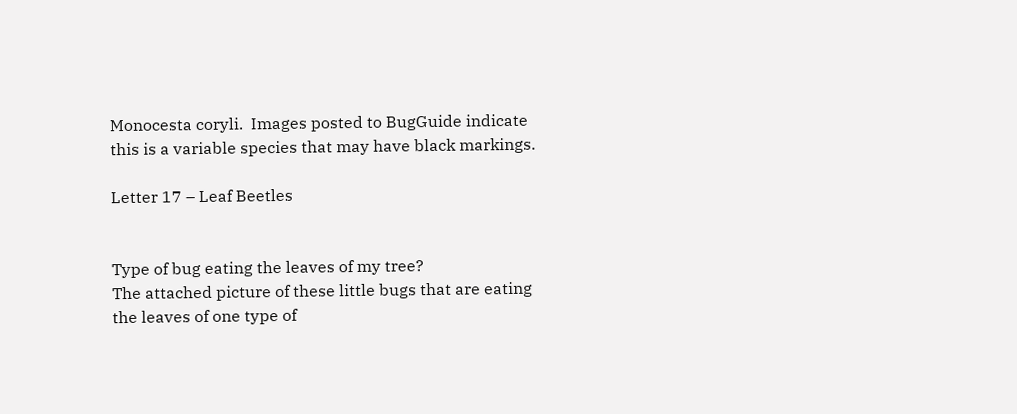Monocesta coryli.  Images posted to BugGuide indicate this is a variable species that may have black markings.

Letter 17 – Leaf Beetles


Type of bug eating the leaves of my tree?
The attached picture of these little bugs that are eating the leaves of one type of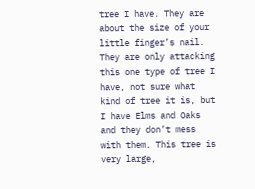tree I have. They are about the size of your little finger’s nail. They are only attacking this one type of tree I have, not sure what kind of tree it is, but I have Elms and Oaks and they don’t mess with them. This tree is very large,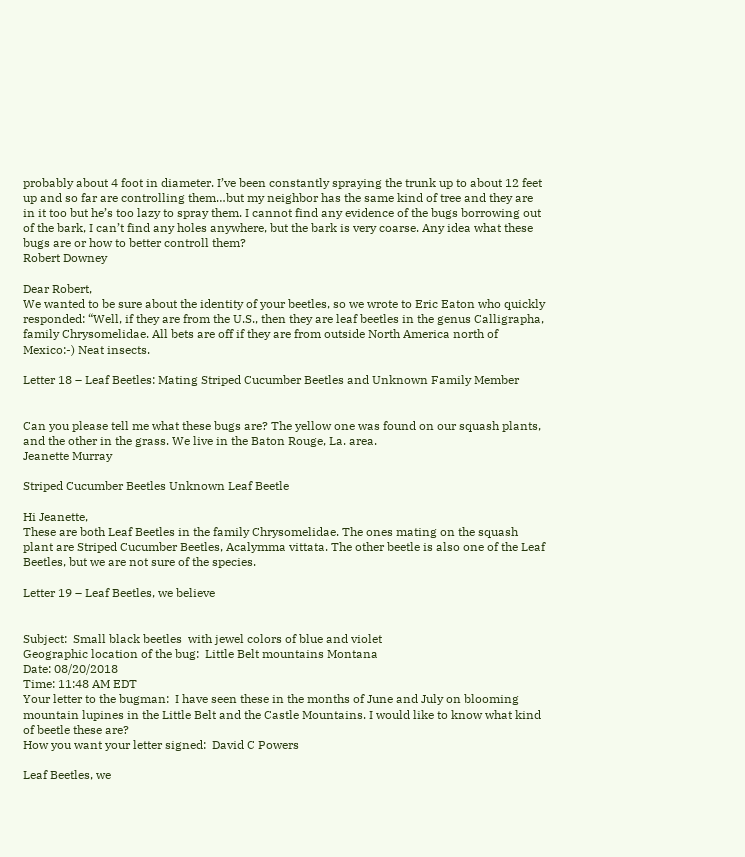probably about 4 foot in diameter. I’ve been constantly spraying the trunk up to about 12 feet up and so far are controlling them…but my neighbor has the same kind of tree and they are in it too but he’s too lazy to spray them. I cannot find any evidence of the bugs borrowing out of the bark, I can’t find any holes anywhere, but the bark is very coarse. Any idea what these bugs are or how to better controll them?
Robert Downey

Dear Robert,
We wanted to be sure about the identity of your beetles, so we wrote to Eric Eaton who quickly responded: “Well, if they are from the U.S., then they are leaf beetles in the genus Calligrapha, family Chrysomelidae. All bets are off if they are from outside North America north of Mexico:-) Neat insects.

Letter 18 – Leaf Beetles: Mating Striped Cucumber Beetles and Unknown Family Member


Can you please tell me what these bugs are? The yellow one was found on our squash plants, and the other in the grass. We live in the Baton Rouge, La. area.
Jeanette Murray

Striped Cucumber Beetles Unknown Leaf Beetle

Hi Jeanette,
These are both Leaf Beetles in the family Chrysomelidae. The ones mating on the squash plant are Striped Cucumber Beetles, Acalymma vittata. The other beetle is also one of the Leaf Beetles, but we are not sure of the species.

Letter 19 – Leaf Beetles, we believe


Subject:  Small black beetles  with jewel colors of blue and violet
Geographic location of the bug:  Little Belt mountains Montana
Date: 08/20/2018
Time: 11:48 AM EDT
Your letter to the bugman:  I have seen these in the months of June and July on blooming mountain lupines in the Little Belt and the Castle Mountains. I would like to know what kind of beetle these are?
How you want your letter signed:  David C Powers

Leaf Beetles, we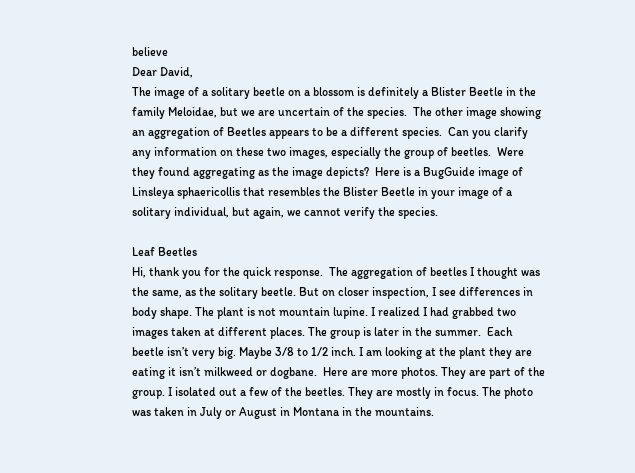believe
Dear David,
The image of a solitary beetle on a blossom is definitely a Blister Beetle in the family Meloidae, but we are uncertain of the species.  The other image showing an aggregation of Beetles appears to be a different species.  Can you clarify any information on these two images, especially the group of beetles.  Were they found aggregating as the image depicts?  Here is a BugGuide image of
Linsleya sphaericollis that resembles the Blister Beetle in your image of a solitary individual, but again, we cannot verify the species.

Leaf Beetles
Hi, thank you for the quick response.  The aggregation of beetles I thought was the same, as the solitary beetle. But on closer inspection, I see differences in body shape. The plant is not mountain lupine. I realized I had grabbed two images taken at different places. The group is later in the summer.  Each beetle isn’t very big. Maybe 3/8 to 1/2 inch. I am looking at the plant they are eating it isn’t milkweed or dogbane.  Here are more photos. They are part of the group. I isolated out a few of the beetles. They are mostly in focus. The photo was taken in July or August in Montana in the mountains.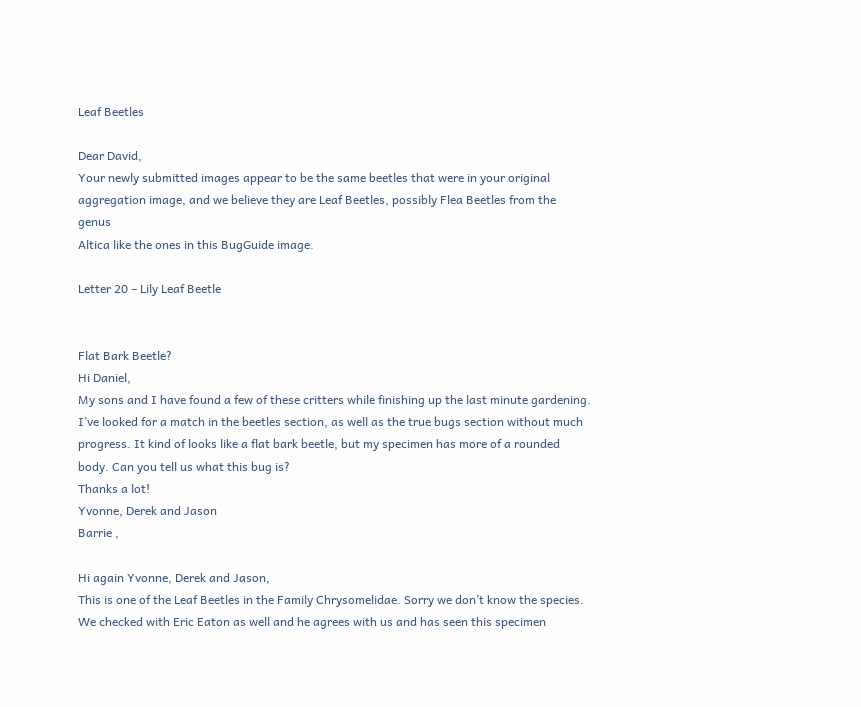Leaf Beetles

Dear David,
Your newly submitted images appear to be the same beetles that were in your original aggregation image, and we believe they are Leaf Beetles, possibly Flea Beetles from the genus
Altica like the ones in this BugGuide image.

Letter 20 – Lily Leaf Beetle


Flat Bark Beetle?
Hi Daniel,
My sons and I have found a few of these critters while finishing up the last minute gardening. I’ve looked for a match in the beetles section, as well as the true bugs section without much progress. It kind of looks like a flat bark beetle, but my specimen has more of a rounded body. Can you tell us what this bug is?
Thanks a lot!
Yvonne, Derek and Jason
Barrie ,

Hi again Yvonne, Derek and Jason,
This is one of the Leaf Beetles in the Family Chrysomelidae. Sorry we don’t know the species. We checked with Eric Eaton as well and he agrees with us and has seen this specimen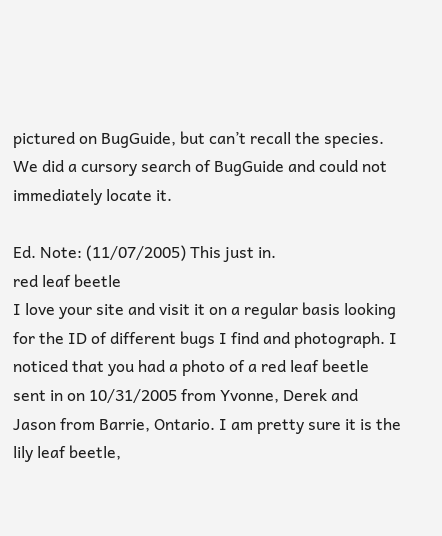pictured on BugGuide, but can’t recall the species. We did a cursory search of BugGuide and could not immediately locate it.

Ed. Note: (11/07/2005) This just in.
red leaf beetle
I love your site and visit it on a regular basis looking for the ID of different bugs I find and photograph. I noticed that you had a photo of a red leaf beetle sent in on 10/31/2005 from Yvonne, Derek and Jason from Barrie, Ontario. I am pretty sure it is the lily leaf beetle,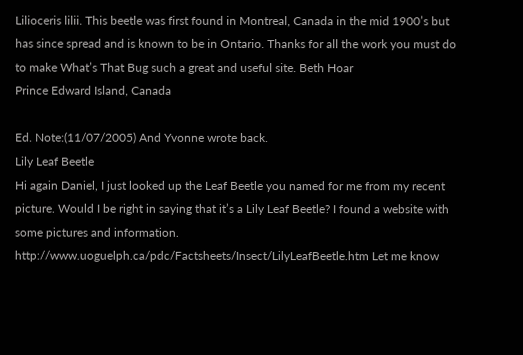Lilioceris lilii. This beetle was first found in Montreal, Canada in the mid 1900’s but has since spread and is known to be in Ontario. Thanks for all the work you must do to make What’s That Bug such a great and useful site. Beth Hoar
Prince Edward Island, Canada

Ed. Note:(11/07/2005) And Yvonne wrote back.
Lily Leaf Beetle
Hi again Daniel, I just looked up the Leaf Beetle you named for me from my recent picture. Would I be right in saying that it’s a Lily Leaf Beetle? I found a website with some pictures and information. http://www.uoguelph.ca/pdc/Factsheets/Insect/LilyLeafBeetle.htm Let me know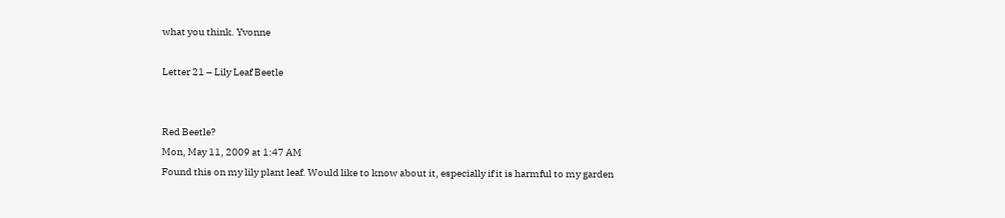what you think. Yvonne

Letter 21 – Lily Leaf Beetle


Red Beetle?
Mon, May 11, 2009 at 1:47 AM
Found this on my lily plant leaf. Would like to know about it, especially if it is harmful to my garden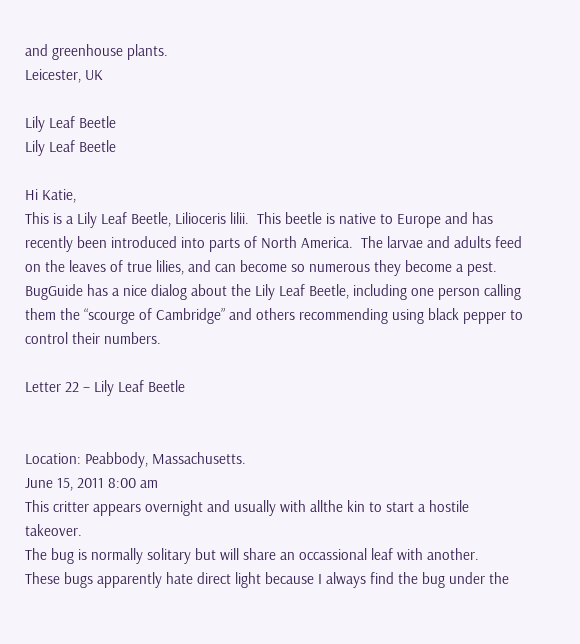and greenhouse plants.
Leicester, UK

Lily Leaf Beetle
Lily Leaf Beetle

Hi Katie,
This is a Lily Leaf Beetle, Lilioceris lilii.  This beetle is native to Europe and has recently been introduced into parts of North America.  The larvae and adults feed on the leaves of true lilies, and can become so numerous they become a pest.  BugGuide has a nice dialog about the Lily Leaf Beetle, including one person calling them the “scourge of Cambridge” and others recommending using black pepper to control their numbers.

Letter 22 – Lily Leaf Beetle


Location: Peabbody, Massachusetts.
June 15, 2011 8:00 am
This critter appears overnight and usually with allthe kin to start a hostile takeover.
The bug is normally solitary but will share an occassional leaf with another.
These bugs apparently hate direct light because I always find the bug under the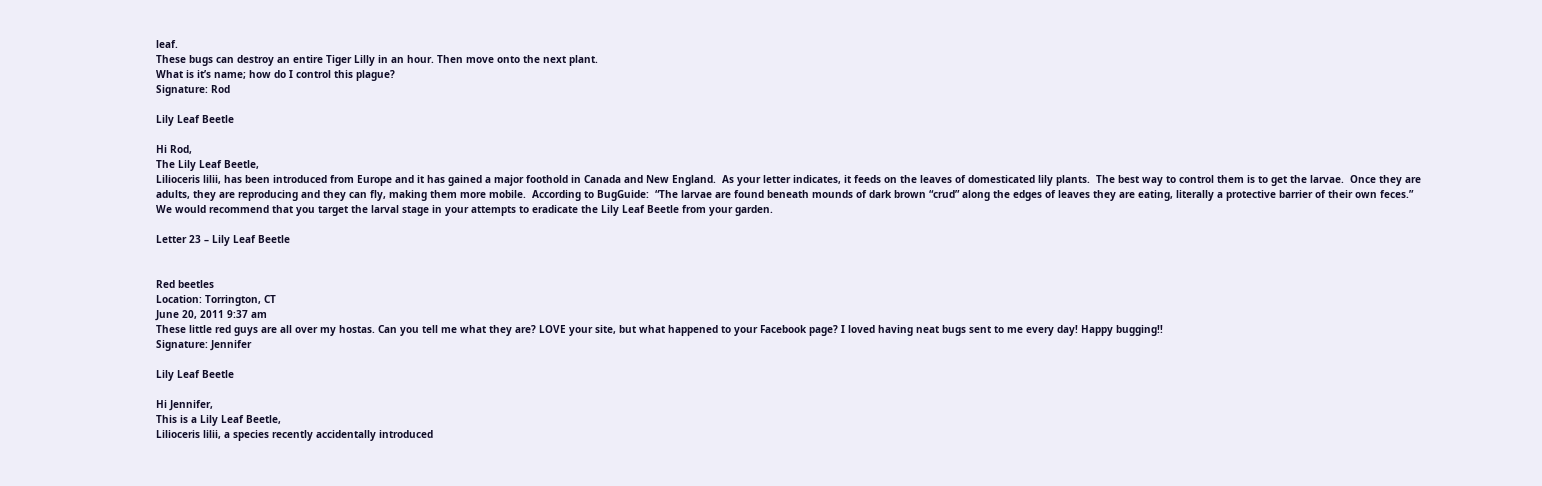leaf.
These bugs can destroy an entire Tiger Lilly in an hour. Then move onto the next plant.
What is it’s name; how do I control this plague?
Signature: Rod

Lily Leaf Beetle

Hi Rod,
The Lily Leaf Beetle,
Lilioceris lilii, has been introduced from Europe and it has gained a major foothold in Canada and New England.  As your letter indicates, it feeds on the leaves of domesticated lily plants.  The best way to control them is to get the larvae.  Once they are adults, they are reproducing and they can fly, making them more mobile.  According to BugGuide:  “The larvae are found beneath mounds of dark brown “crud” along the edges of leaves they are eating, literally a protective barrier of their own feces.”  We would recommend that you target the larval stage in your attempts to eradicate the Lily Leaf Beetle from your garden.

Letter 23 – Lily Leaf Beetle


Red beetles
Location: Torrington, CT
June 20, 2011 9:37 am
These little red guys are all over my hostas. Can you tell me what they are? LOVE your site, but what happened to your Facebook page? I loved having neat bugs sent to me every day! Happy bugging!!
Signature: Jennifer

Lily Leaf Beetle

Hi Jennifer,
This is a Lily Leaf Beetle,
Lilioceris lilii, a species recently accidentally introduced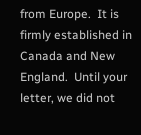from Europe.  It is firmly established in Canada and New England.  Until your letter, we did not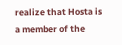realize that Hosta is a member of the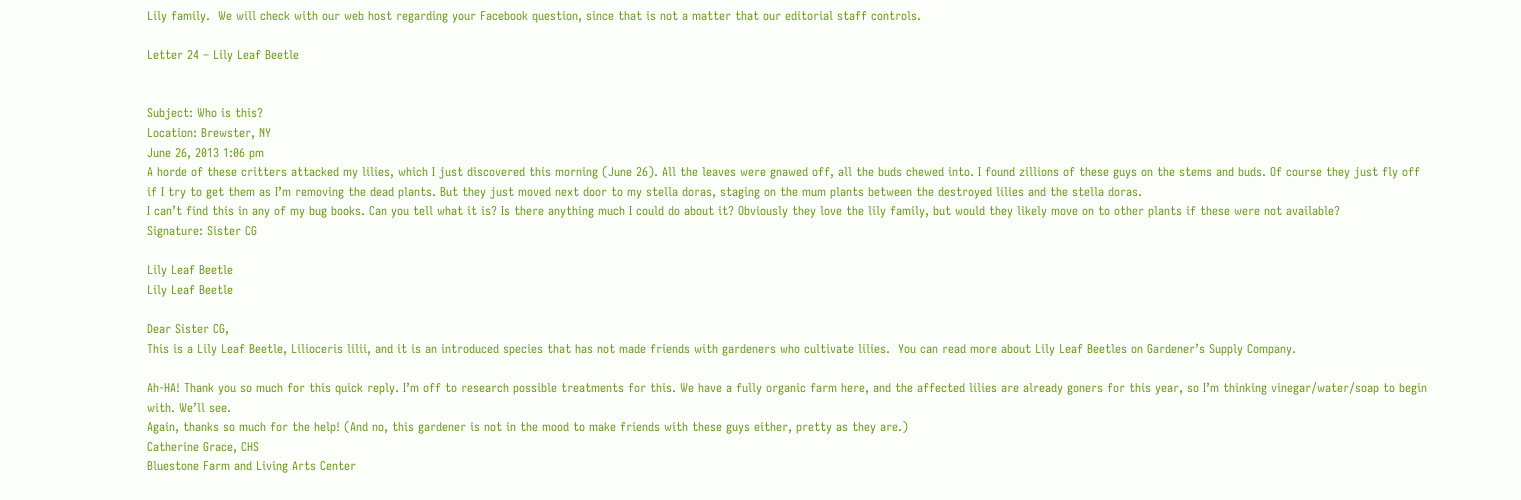Lily family.  We will check with our web host regarding your Facebook question, since that is not a matter that our editorial staff controls.

Letter 24 – Lily Leaf Beetle


Subject: Who is this?
Location: Brewster, NY
June 26, 2013 1:06 pm
A horde of these critters attacked my lilies, which I just discovered this morning (June 26). All the leaves were gnawed off, all the buds chewed into. I found zillions of these guys on the stems and buds. Of course they just fly off if I try to get them as I’m removing the dead plants. But they just moved next door to my stella doras, staging on the mum plants between the destroyed lilies and the stella doras.
I can’t find this in any of my bug books. Can you tell what it is? Is there anything much I could do about it? Obviously they love the lily family, but would they likely move on to other plants if these were not available?
Signature: Sister CG

Lily Leaf Beetle
Lily Leaf Beetle

Dear Sister CG,
This is a Lily Leaf Beetle, Lilioceris lilii, and it is an introduced species that has not made friends with gardeners who cultivate lilies.  You can read more about Lily Leaf Beetles on Gardener’s Supply Company.

Ah-HA! Thank you so much for this quick reply. I’m off to research possible treatments for this. We have a fully organic farm here, and the affected lilies are already goners for this year, so I’m thinking vinegar/water/soap to begin with. We’ll see.
Again, thanks so much for the help! (And no, this gardener is not in the mood to make friends with these guys either, pretty as they are.)
Catherine Grace, CHS
Bluestone Farm and Living Arts Center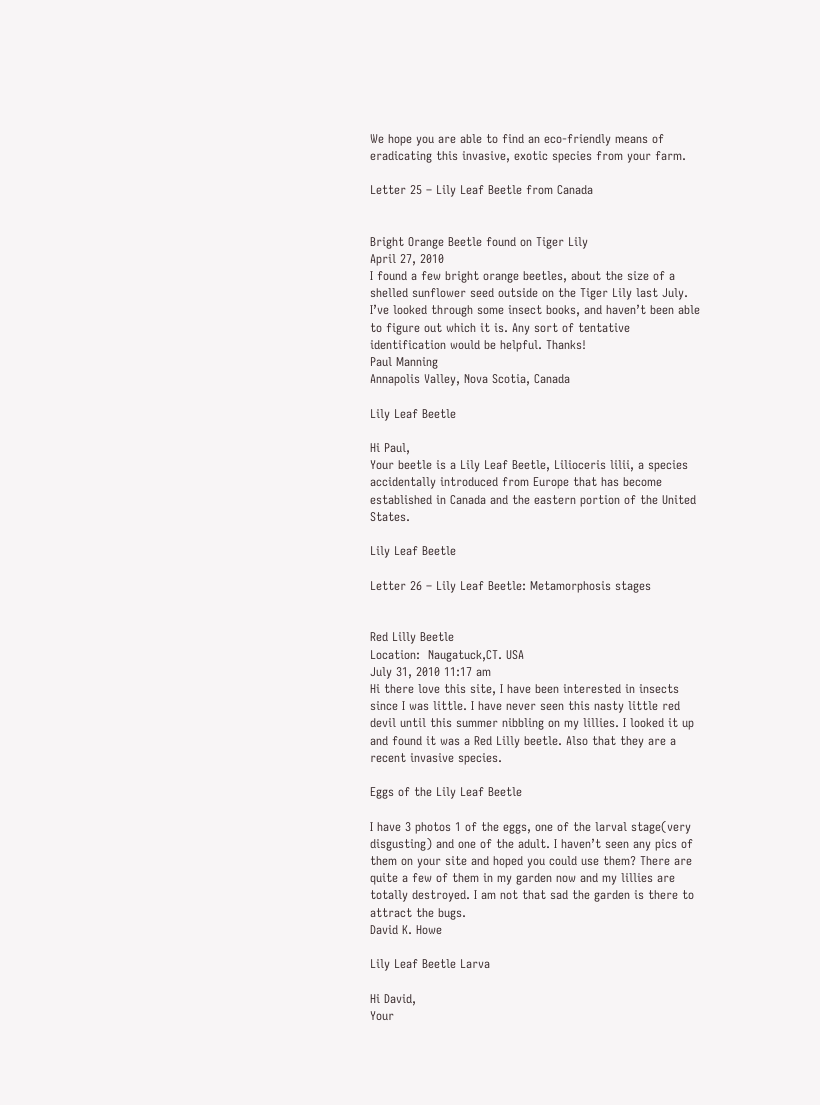We hope you are able to find an eco-friendly means of eradicating this invasive, exotic species from your farm.

Letter 25 – Lily Leaf Beetle from Canada


Bright Orange Beetle found on Tiger Lily
April 27, 2010
I found a few bright orange beetles, about the size of a shelled sunflower seed outside on the Tiger Lily last July. I’ve looked through some insect books, and haven’t been able to figure out which it is. Any sort of tentative identification would be helpful. Thanks!
Paul Manning
Annapolis Valley, Nova Scotia, Canada

Lily Leaf Beetle

Hi Paul,
Your beetle is a Lily Leaf Beetle, Lilioceris lilii, a species accidentally introduced from Europe that has become established in Canada and the eastern portion of the United States.

Lily Leaf Beetle

Letter 26 – Lily Leaf Beetle: Metamorphosis stages


Red Lilly Beetle
Location:  Naugatuck,CT. USA
July 31, 2010 11:17 am
Hi there love this site, I have been interested in insects since I was little. I have never seen this nasty little red devil until this summer nibbling on my lillies. I looked it up and found it was a Red Lilly beetle. Also that they are a recent invasive species.

Eggs of the Lily Leaf Beetle

I have 3 photos 1 of the eggs, one of the larval stage(very disgusting) and one of the adult. I haven’t seen any pics of them on your site and hoped you could use them? There are quite a few of them in my garden now and my lillies are totally destroyed. I am not that sad the garden is there to attract the bugs.
David K. Howe

Lily Leaf Beetle Larva

Hi David,
Your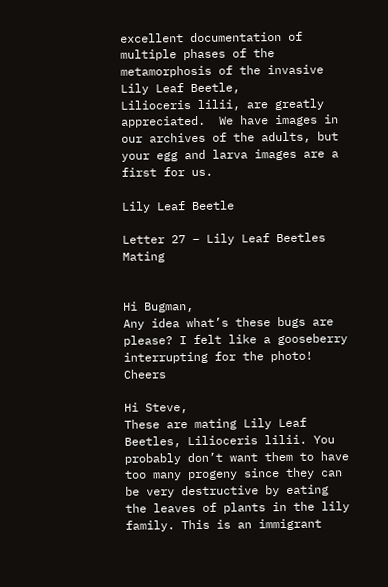excellent documentation of multiple phases of the metamorphosis of the invasive Lily Leaf Beetle,
Lilioceris lilii, are greatly appreciated.  We have images in our archives of the adults, but your egg and larva images are a first for us.

Lily Leaf Beetle

Letter 27 – Lily Leaf Beetles Mating


Hi Bugman,
Any idea what’s these bugs are please? I felt like a gooseberry interrupting for the photo! Cheers

Hi Steve,
These are mating Lily Leaf Beetles, Lilioceris lilii. You probably don’t want them to have too many progeny since they can be very destructive by eating the leaves of plants in the lily family. This is an immigrant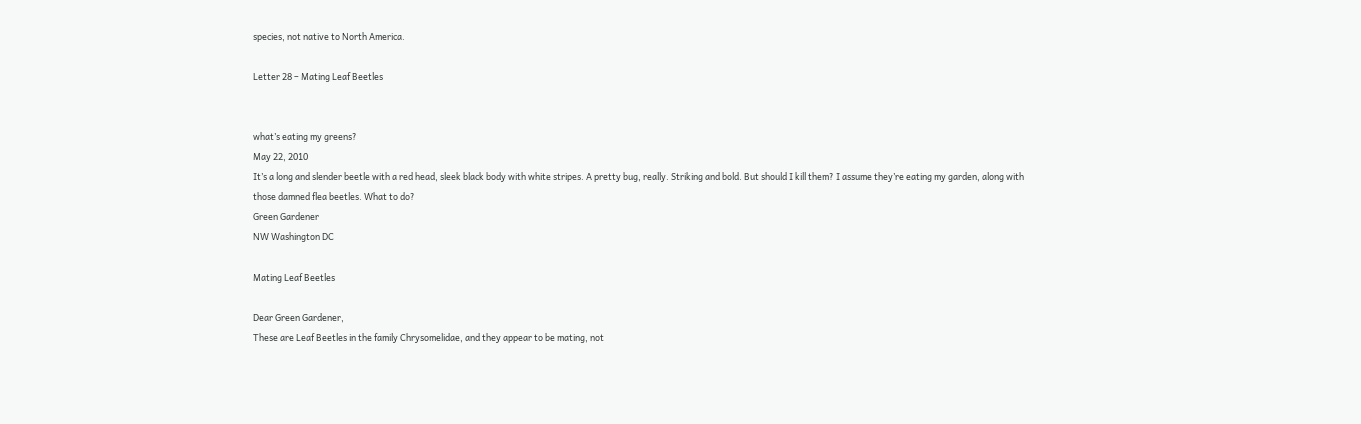species, not native to North America.

Letter 28 – Mating Leaf Beetles


what’s eating my greens?
May 22, 2010
It’s a long and slender beetle with a red head, sleek black body with white stripes. A pretty bug, really. Striking and bold. But should I kill them? I assume they’re eating my garden, along with those damned flea beetles. What to do?
Green Gardener
NW Washington DC

Mating Leaf Beetles

Dear Green Gardener,
These are Leaf Beetles in the family Chrysomelidae, and they appear to be mating, not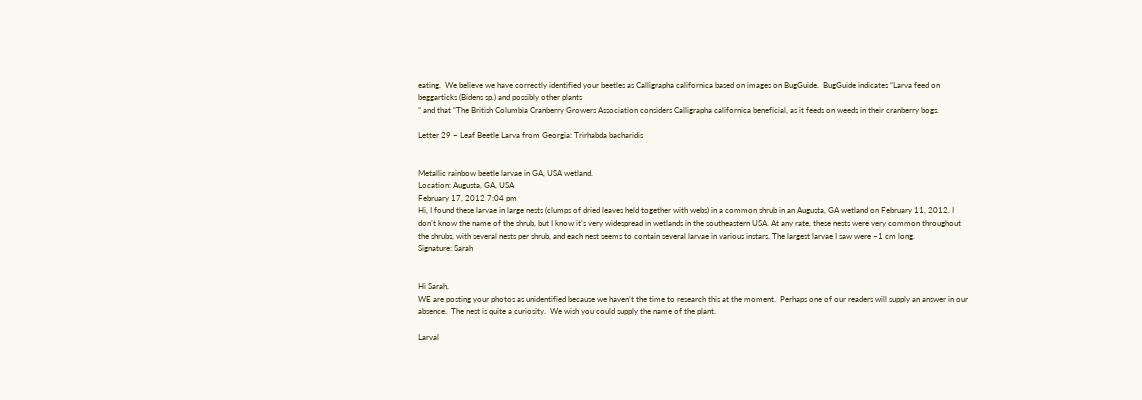eating.  We believe we have correctly identified your beetles as Calligrapha californica based on images on BugGuide.  BugGuide indicates “Larva feed on beggarticks (Bidens sp.) and possibly other plants
” and that “The British Columbia Cranberry Growers Association considers Calligrapha californica beneficial, as it feeds on weeds in their cranberry bogs.

Letter 29 – Leaf Beetle Larva from Georgia: Trirhabda bacharidis


Metallic rainbow beetle larvae in GA, USA wetland.
Location: Augusta, GA, USA
February 17, 2012 7:04 pm
Hi, I found these larvae in large nests (clumps of dried leaves held together with webs) in a common shrub in an Augusta, GA wetland on February 11, 2012. I don’t know the name of the shrub, but I know it’s very widespread in wetlands in the southeastern USA. At any rate, these nests were very common throughout the shrubs, with several nests per shrub, and each nest seems to contain several larvae in various instars. The largest larvae I saw were ~1 cm long.
Signature: Sarah


Hi Sarah,
WE are posting your photos as unidentified because we haven’t the time to research this at the moment.  Perhaps one of our readers will supply an answer in our absence.  The nest is quite a curiosity.  We wish you could supply the name of the plant.

Larval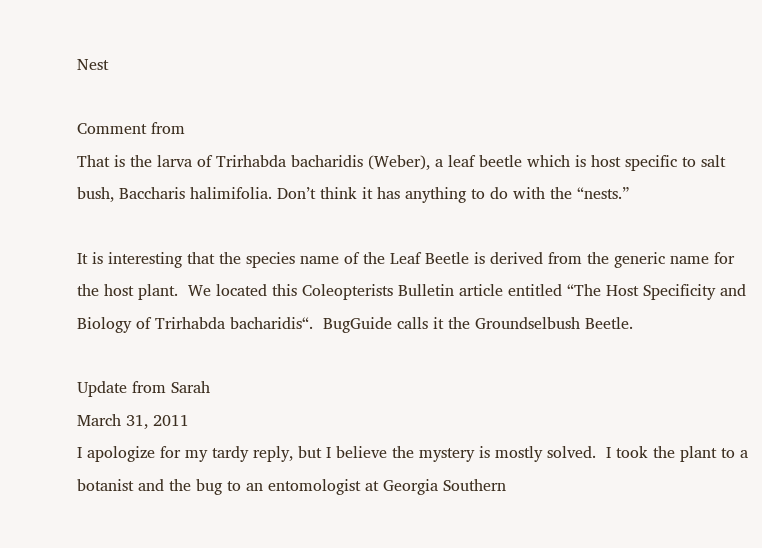Nest

Comment from
That is the larva of Trirhabda bacharidis (Weber), a leaf beetle which is host specific to salt bush, Baccharis halimifolia. Don’t think it has anything to do with the “nests.”

It is interesting that the species name of the Leaf Beetle is derived from the generic name for the host plant.  We located this Coleopterists Bulletin article entitled “The Host Specificity and Biology of Trirhabda bacharidis“.  BugGuide calls it the Groundselbush Beetle.

Update from Sarah
March 31, 2011
I apologize for my tardy reply, but I believe the mystery is mostly solved.  I took the plant to a botanist and the bug to an entomologist at Georgia Southern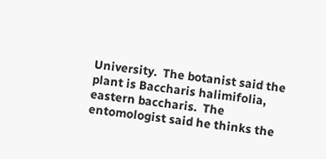University.  The botanist said the plant is Baccharis halimifolia, eastern baccharis.  The entomologist said he thinks the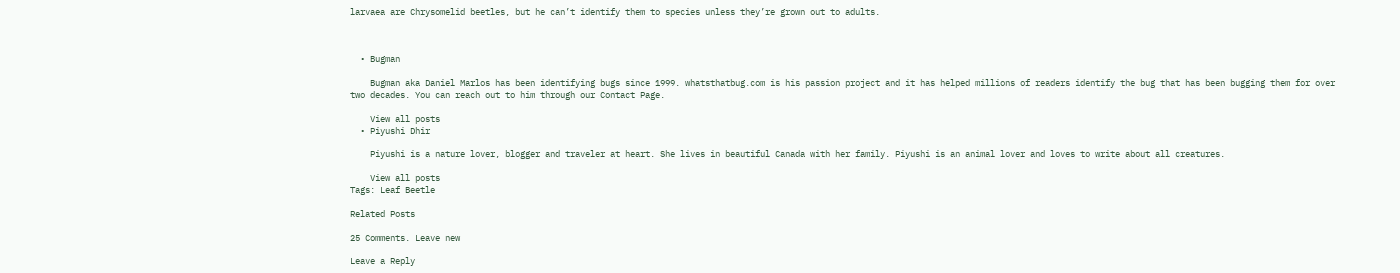larvaea are Chrysomelid beetles, but he can’t identify them to species unless they’re grown out to adults.



  • Bugman

    Bugman aka Daniel Marlos has been identifying bugs since 1999. whatsthatbug.com is his passion project and it has helped millions of readers identify the bug that has been bugging them for over two decades. You can reach out to him through our Contact Page.

    View all posts
  • Piyushi Dhir

    Piyushi is a nature lover, blogger and traveler at heart. She lives in beautiful Canada with her family. Piyushi is an animal lover and loves to write about all creatures.

    View all posts
Tags: Leaf Beetle

Related Posts

25 Comments. Leave new

Leave a Reply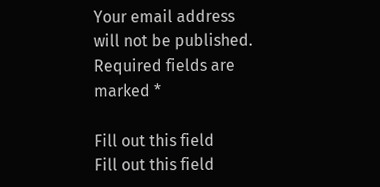Your email address will not be published. Required fields are marked *

Fill out this field
Fill out this field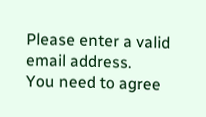Please enter a valid email address.
You need to agree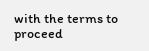with the terms to proceed